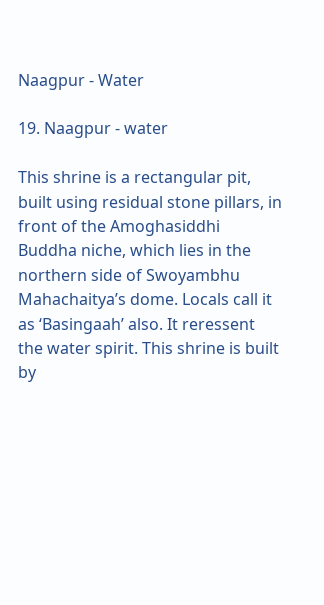Naagpur - Water

19. Naagpur - water

This shrine is a rectangular pit, built using residual stone pillars, in front of the Amoghasiddhi Buddha niche, which lies in the northern side of Swoyambhu Mahachaitya’s dome. Locals call it as ‘Basingaah’ also. It reressent the water spirit. This shrine is built by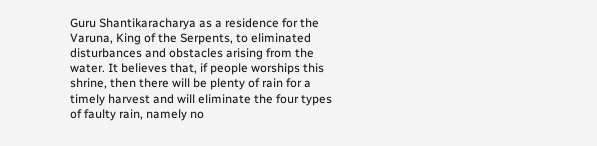Guru Shantikaracharya as a residence for the Varuna, King of the Serpents, to eliminated disturbances and obstacles arising from the water. It believes that, if people worships this shrine, then there will be plenty of rain for a timely harvest and will eliminate the four types of faulty rain, namely no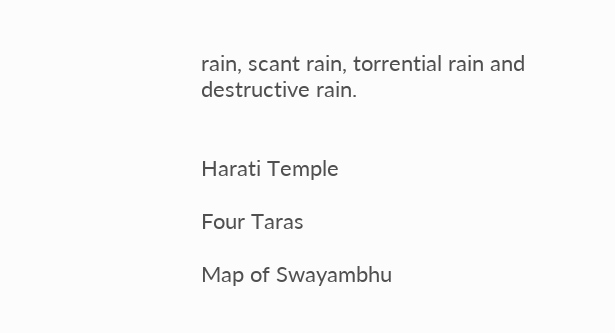rain, scant rain, torrential rain and destructive rain.


Harati Temple

Four Taras

Map of Swayambhu